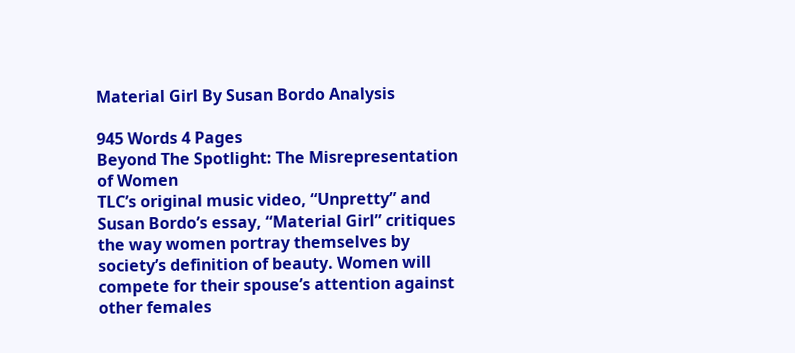Material Girl By Susan Bordo Analysis

945 Words 4 Pages
Beyond The Spotlight: The Misrepresentation of Women
TLC’s original music video, “Unpretty” and Susan Bordo’s essay, “Material Girl” critiques the way women portray themselves by society’s definition of beauty. Women will compete for their spouse’s attention against other females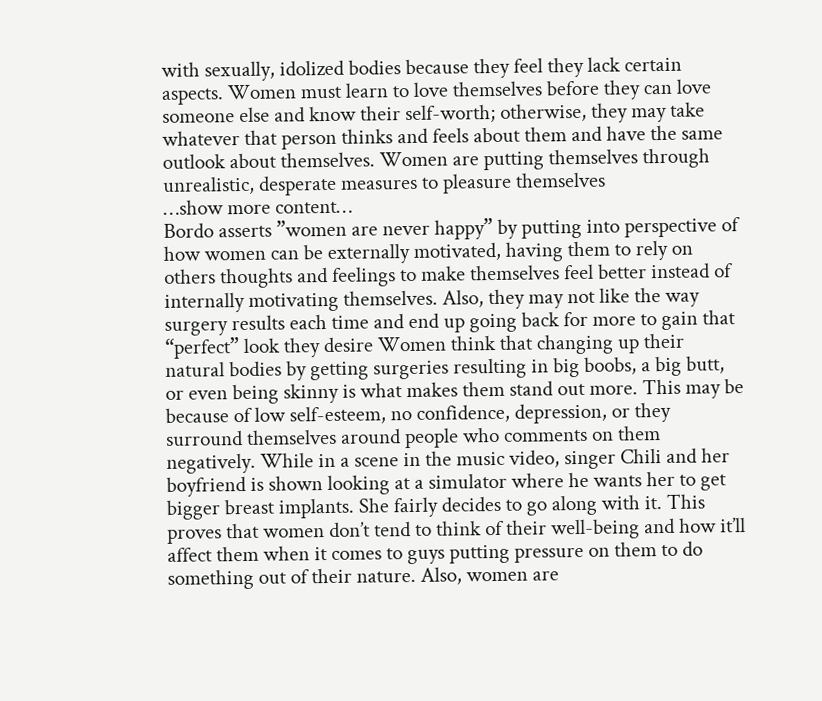with sexually, idolized bodies because they feel they lack certain aspects. Women must learn to love themselves before they can love someone else and know their self-worth; otherwise, they may take whatever that person thinks and feels about them and have the same outlook about themselves. Women are putting themselves through unrealistic, desperate measures to pleasure themselves
…show more content…
Bordo asserts ”women are never happy” by putting into perspective of how women can be externally motivated, having them to rely on others thoughts and feelings to make themselves feel better instead of internally motivating themselves. Also, they may not like the way surgery results each time and end up going back for more to gain that “perfect” look they desire Women think that changing up their natural bodies by getting surgeries resulting in big boobs, a big butt, or even being skinny is what makes them stand out more. This may be because of low self-esteem, no confidence, depression, or they surround themselves around people who comments on them negatively. While in a scene in the music video, singer Chili and her boyfriend is shown looking at a simulator where he wants her to get bigger breast implants. She fairly decides to go along with it. This proves that women don’t tend to think of their well-being and how it’ll affect them when it comes to guys putting pressure on them to do something out of their nature. Also, women are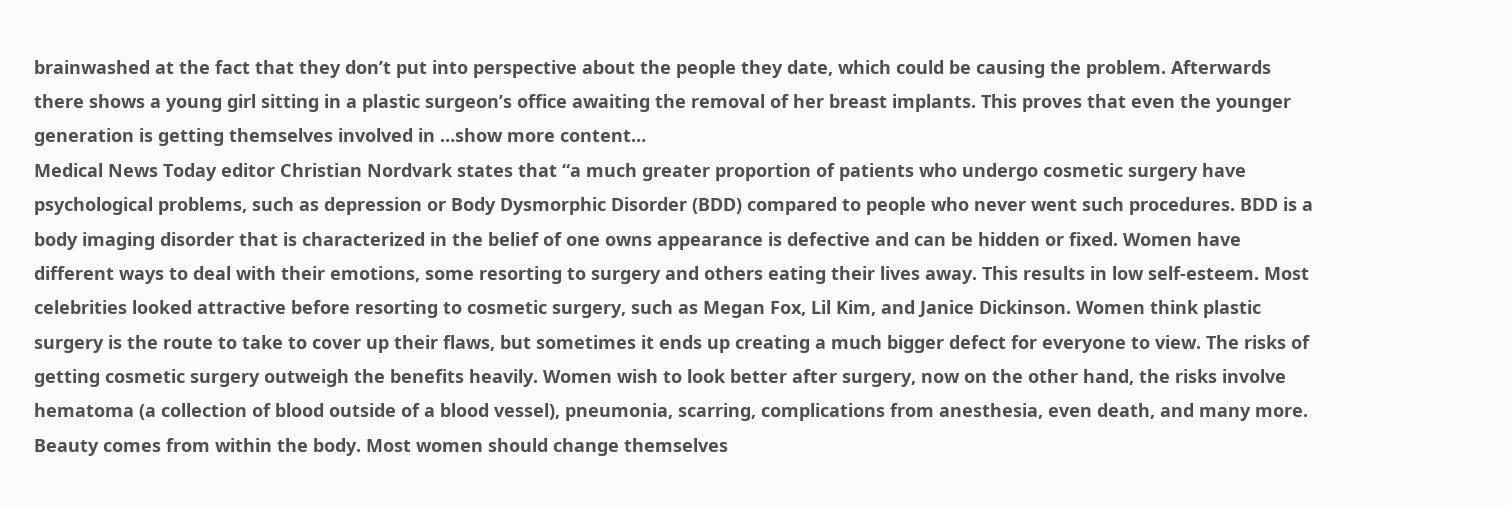brainwashed at the fact that they don’t put into perspective about the people they date, which could be causing the problem. Afterwards there shows a young girl sitting in a plastic surgeon’s office awaiting the removal of her breast implants. This proves that even the younger generation is getting themselves involved in …show more content…
Medical News Today editor Christian Nordvark states that “a much greater proportion of patients who undergo cosmetic surgery have psychological problems, such as depression or Body Dysmorphic Disorder (BDD) compared to people who never went such procedures. BDD is a body imaging disorder that is characterized in the belief of one owns appearance is defective and can be hidden or fixed. Women have different ways to deal with their emotions, some resorting to surgery and others eating their lives away. This results in low self-esteem. Most celebrities looked attractive before resorting to cosmetic surgery, such as Megan Fox, Lil Kim, and Janice Dickinson. Women think plastic surgery is the route to take to cover up their flaws, but sometimes it ends up creating a much bigger defect for everyone to view. The risks of getting cosmetic surgery outweigh the benefits heavily. Women wish to look better after surgery, now on the other hand, the risks involve hematoma (a collection of blood outside of a blood vessel), pneumonia, scarring, complications from anesthesia, even death, and many more. Beauty comes from within the body. Most women should change themselves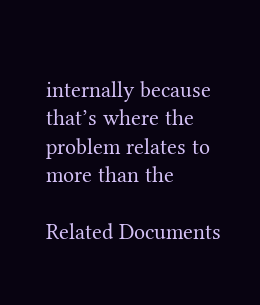internally because that’s where the problem relates to more than the

Related Documents